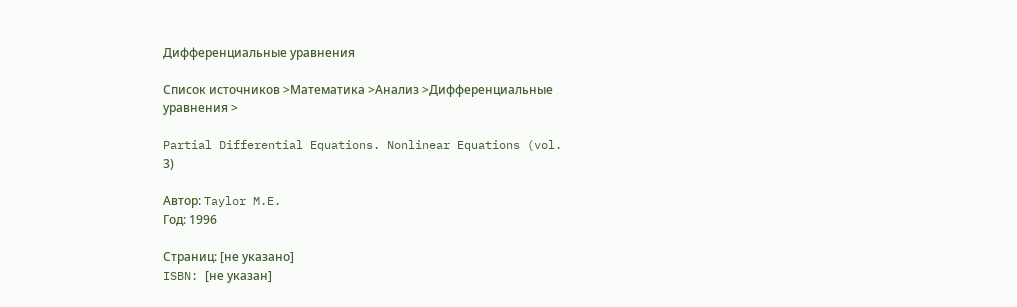Дифференциальные уравнения

Список источников >Математика >Анализ >Дифференциальные уравнения >

Partial Differential Equations. Nonlinear Equations (vol. 3)

Автор: Taylor M.E.
Год: 1996

Страниц: [не указано]
ISBN: [не указан]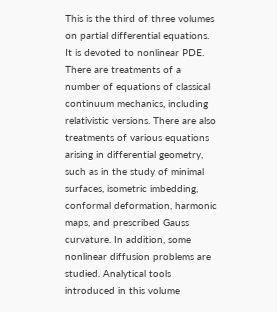This is the third of three volumes on partial differential equations. It is devoted to nonlinear PDE. There are treatments of a number of equations of classical continuum mechanics, including relativistic versions. There are also treatments of various equations arising in differential geometry, such as in the study of minimal surfaces, isometric imbedding, conformal deformation, harmonic maps, and prescribed Gauss curvature. In addition, some nonlinear diffusion problems are studied. Analytical tools introduced in this volume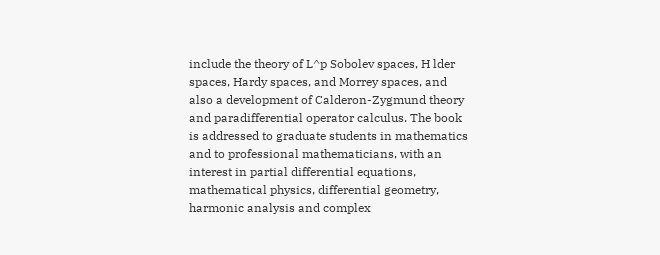include the theory of L^p Sobolev spaces, H lder spaces, Hardy spaces, and Morrey spaces, and also a development of Calderon-Zygmund theory and paradifferential operator calculus. The book is addressed to graduate students in mathematics and to professional mathematicians, with an interest in partial differential equations, mathematical physics, differential geometry, harmonic analysis and complex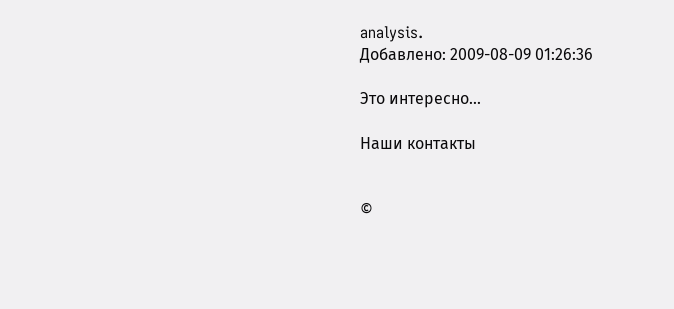analysis.
Добавлено: 2009-08-09 01:26:36

Это интересно...

Наши контакты


©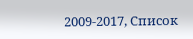2009-2017, Список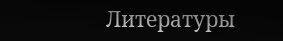Литературы